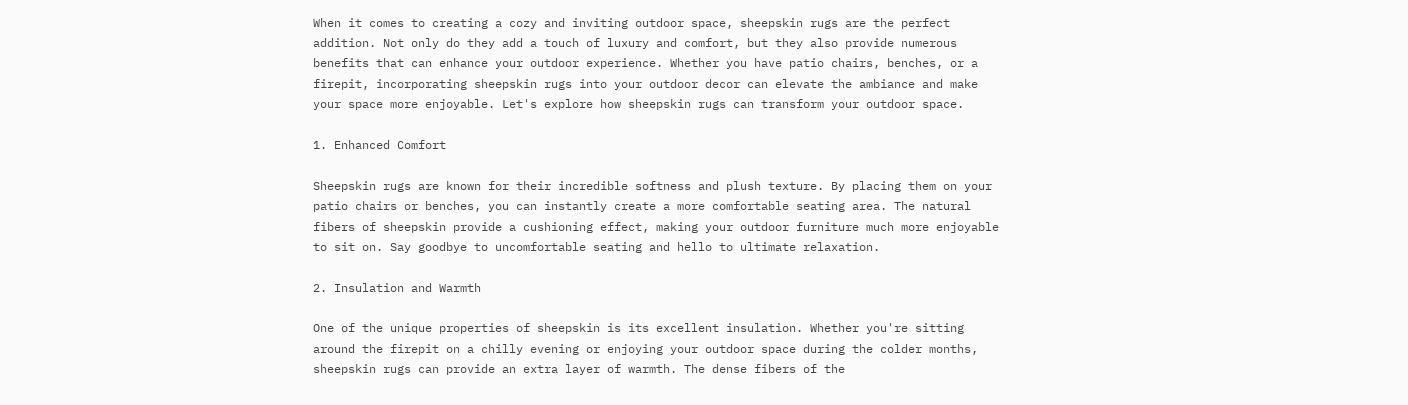When it comes to creating a cozy and inviting outdoor space, sheepskin rugs are the perfect addition. Not only do they add a touch of luxury and comfort, but they also provide numerous benefits that can enhance your outdoor experience. Whether you have patio chairs, benches, or a firepit, incorporating sheepskin rugs into your outdoor decor can elevate the ambiance and make your space more enjoyable. Let's explore how sheepskin rugs can transform your outdoor space.

1. Enhanced Comfort

Sheepskin rugs are known for their incredible softness and plush texture. By placing them on your patio chairs or benches, you can instantly create a more comfortable seating area. The natural fibers of sheepskin provide a cushioning effect, making your outdoor furniture much more enjoyable to sit on. Say goodbye to uncomfortable seating and hello to ultimate relaxation.

2. Insulation and Warmth

One of the unique properties of sheepskin is its excellent insulation. Whether you're sitting around the firepit on a chilly evening or enjoying your outdoor space during the colder months, sheepskin rugs can provide an extra layer of warmth. The dense fibers of the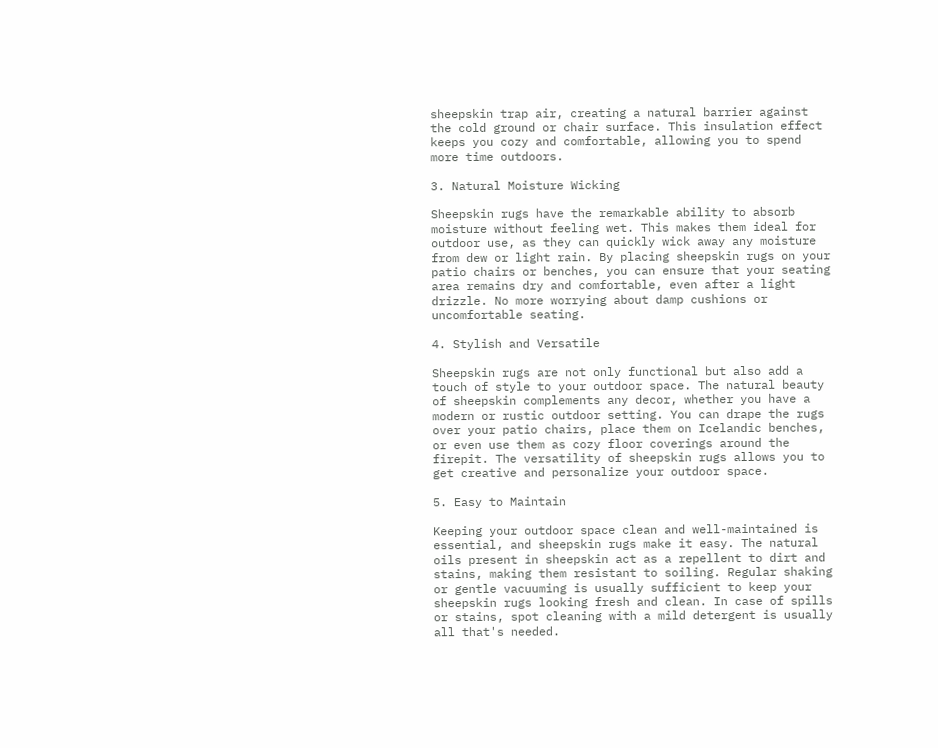sheepskin trap air, creating a natural barrier against the cold ground or chair surface. This insulation effect keeps you cozy and comfortable, allowing you to spend more time outdoors.

3. Natural Moisture Wicking

Sheepskin rugs have the remarkable ability to absorb moisture without feeling wet. This makes them ideal for outdoor use, as they can quickly wick away any moisture from dew or light rain. By placing sheepskin rugs on your patio chairs or benches, you can ensure that your seating area remains dry and comfortable, even after a light drizzle. No more worrying about damp cushions or uncomfortable seating.

4. Stylish and Versatile

Sheepskin rugs are not only functional but also add a touch of style to your outdoor space. The natural beauty of sheepskin complements any decor, whether you have a modern or rustic outdoor setting. You can drape the rugs over your patio chairs, place them on Icelandic benches, or even use them as cozy floor coverings around the firepit. The versatility of sheepskin rugs allows you to get creative and personalize your outdoor space.

5. Easy to Maintain

Keeping your outdoor space clean and well-maintained is essential, and sheepskin rugs make it easy. The natural oils present in sheepskin act as a repellent to dirt and stains, making them resistant to soiling. Regular shaking or gentle vacuuming is usually sufficient to keep your sheepskin rugs looking fresh and clean. In case of spills or stains, spot cleaning with a mild detergent is usually all that's needed.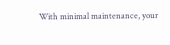With minimal maintenance, your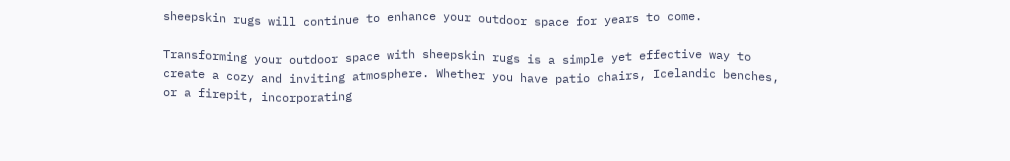sheepskin rugs will continue to enhance your outdoor space for years to come.

Transforming your outdoor space with sheepskin rugs is a simple yet effective way to create a cozy and inviting atmosphere. Whether you have patio chairs, Icelandic benches, or a firepit, incorporating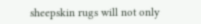sheepskin rugs will not only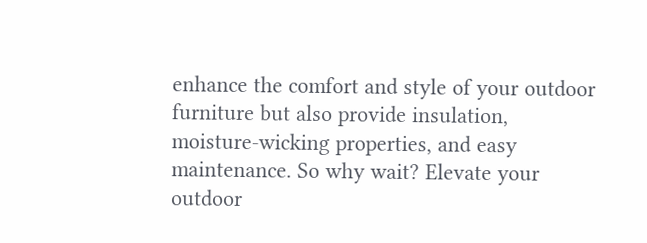enhance the comfort and style of your outdoor furniture but also provide insulation, moisture-wicking properties, and easy maintenance. So why wait? Elevate your outdoor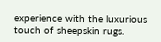experience with the luxurious touch of sheepskin rugs.